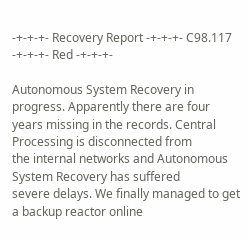-+-+-+- Recovery Report -+-+-+- C98.117 -+-+-+- Red -+-+-+-

Autonomous System Recovery in progress. Apparently there are four
years missing in the records. Central Processing is disconnected from
the internal networks and Autonomous System Recovery has suffered
severe delays. We finally managed to get a backup reactor online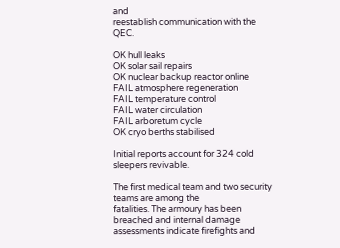and
reestablish communication with the QEC.

OK hull leaks
OK solar sail repairs
OK nuclear backup reactor online
FAIL atmosphere regeneration
FAIL temperature control
FAIL water circulation
FAIL arboretum cycle
OK cryo berths stabilised

Initial reports account for 324 cold sleepers revivable.

The first medical team and two security teams are among the
fatalities. The armoury has been breached and internal damage
assessments indicate firefights and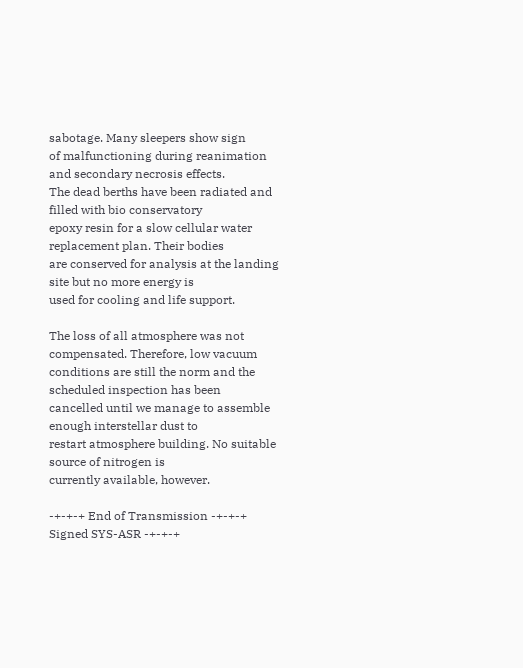sabotage. Many sleepers show sign
of malfunctioning during reanimation and secondary necrosis effects.
The dead berths have been radiated and filled with bio conservatory
epoxy resin for a slow cellular water replacement plan. Their bodies
are conserved for analysis at the landing site but no more energy is
used for cooling and life support.

The loss of all atmosphere was not compensated. Therefore, low vacuum
conditions are still the norm and the scheduled inspection has been
cancelled until we manage to assemble enough interstellar dust to
restart atmosphere building. No suitable source of nitrogen is
currently available, however.

-+-+-+ End of Transmission -+-+-+ Signed SYS-ASR -+-+-+